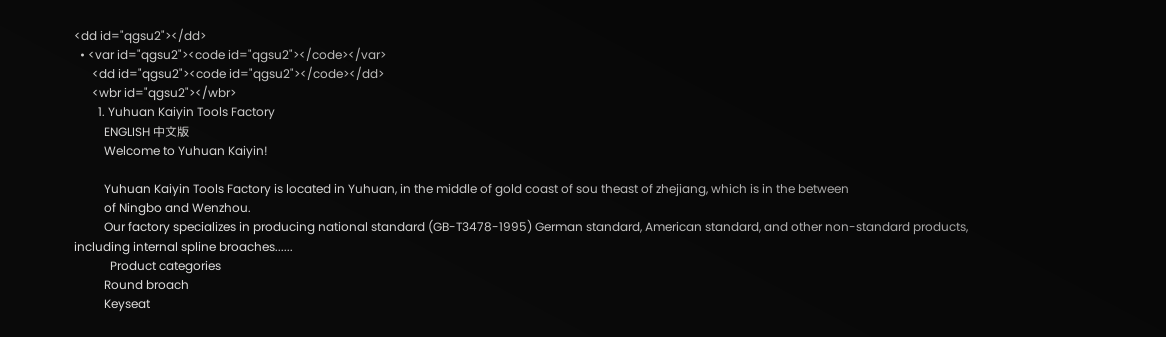<dd id="qgsu2"></dd>
  • <var id="qgsu2"><code id="qgsu2"></code></var>
      <dd id="qgsu2"><code id="qgsu2"></code></dd>
      <wbr id="qgsu2"></wbr>
        1. Yuhuan Kaiyin Tools Factory
          ENGLISH 中文版
          Welcome to Yuhuan Kaiyin!

          Yuhuan Kaiyin Tools Factory is located in Yuhuan, in the middle of gold coast of sou theast of zhejiang, which is in the between
          of Ningbo and Wenzhou.
          Our factory specializes in producing national standard (GB-T3478-1995) German standard, American standard, and other non-standard products, including internal spline broaches......
            Product categories
          Round broach
          Keyseat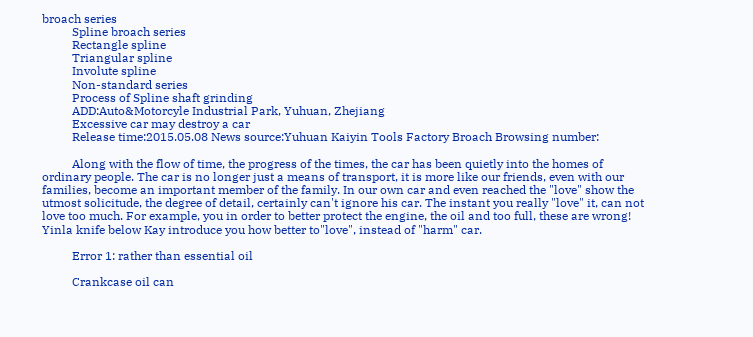broach series
          Spline broach series
          Rectangle spline
          Triangular spline
          Involute spline
          Non-standard series
          Process of Spline shaft grinding
          ADD:Auto&Motorcyle Industrial Park, Yuhuan, Zhejiang
          Excessive car may destroy a car
          Release time:2015.05.08 News source:Yuhuan Kaiyin Tools Factory Broach Browsing number:

          Along with the flow of time, the progress of the times, the car has been quietly into the homes of ordinary people. The car is no longer just a means of transport, it is more like our friends, even with our families, become an important member of the family. In our own car and even reached the "love" show the utmost solicitude, the degree of detail, certainly can't ignore his car. The instant you really "love" it, can not love too much. For example, you in order to better protect the engine, the oil and too full, these are wrong! Yinla knife below Kay introduce you how better to"love", instead of "harm" car.

          Error 1: rather than essential oil

          Crankcase oil can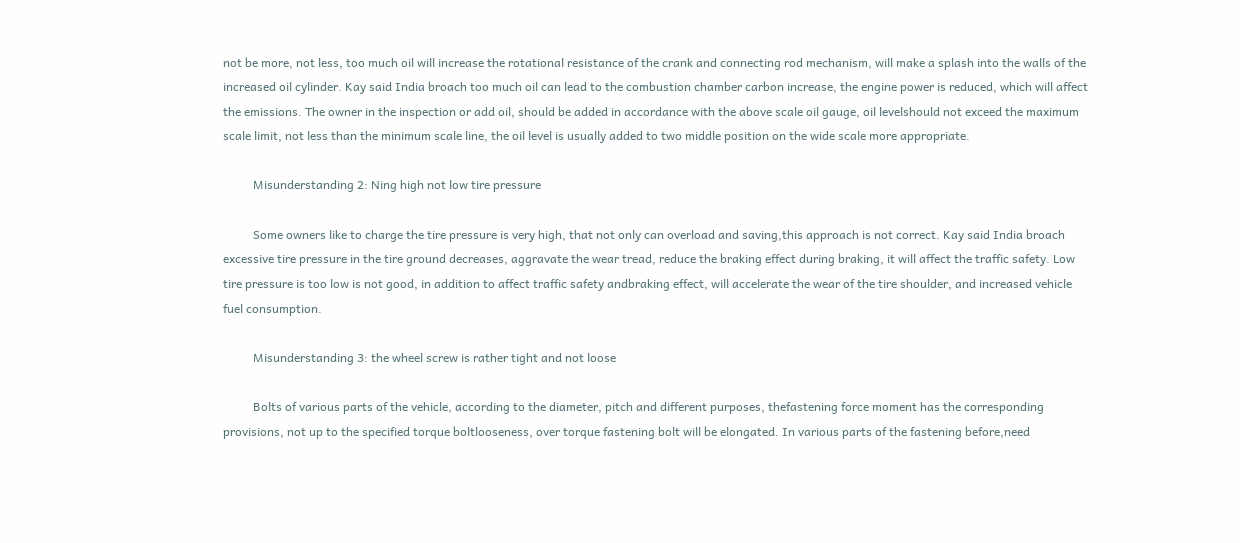not be more, not less, too much oil will increase the rotational resistance of the crank and connecting rod mechanism, will make a splash into the walls of the increased oil cylinder. Kay said India broach too much oil can lead to the combustion chamber carbon increase, the engine power is reduced, which will affect the emissions. The owner in the inspection or add oil, should be added in accordance with the above scale oil gauge, oil levelshould not exceed the maximum scale limit, not less than the minimum scale line, the oil level is usually added to two middle position on the wide scale more appropriate.

          Misunderstanding 2: Ning high not low tire pressure

          Some owners like to charge the tire pressure is very high, that not only can overload and saving,this approach is not correct. Kay said India broach excessive tire pressure in the tire ground decreases, aggravate the wear tread, reduce the braking effect during braking, it will affect the traffic safety. Low tire pressure is too low is not good, in addition to affect traffic safety andbraking effect, will accelerate the wear of the tire shoulder, and increased vehicle fuel consumption.

          Misunderstanding 3: the wheel screw is rather tight and not loose

          Bolts of various parts of the vehicle, according to the diameter, pitch and different purposes, thefastening force moment has the corresponding provisions, not up to the specified torque boltlooseness, over torque fastening bolt will be elongated. In various parts of the fastening before,need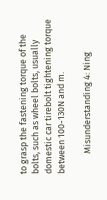to grasp the fastening torque of the bolts, such as wheel bolts, usually domestic car tirebolt tightening torque between 100-130N and m.

          Misunderstanding 4: Ning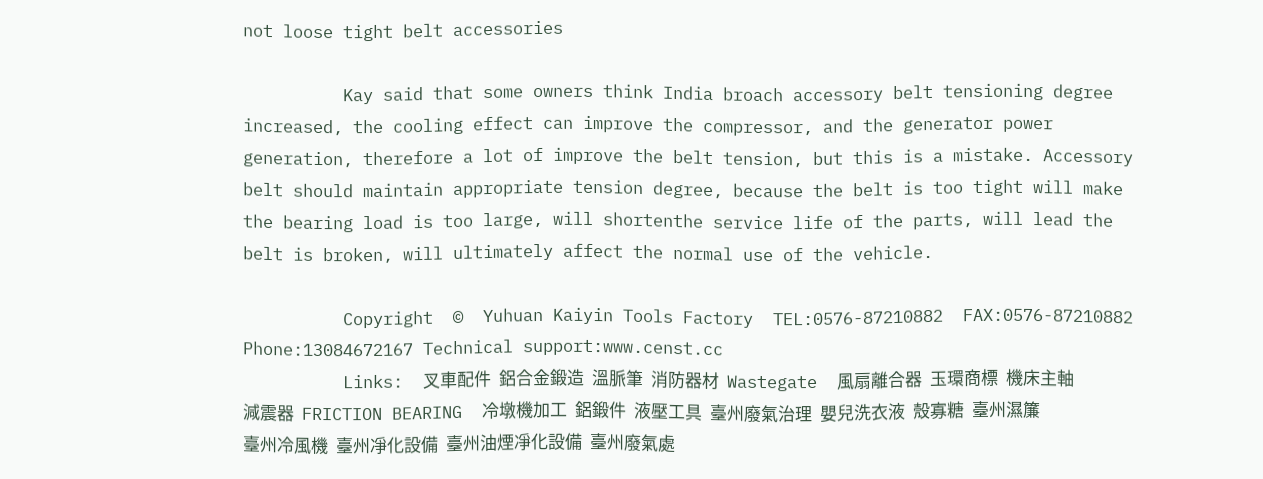not loose tight belt accessories

          Kay said that some owners think India broach accessory belt tensioning degree increased, the cooling effect can improve the compressor, and the generator power generation, therefore a lot of improve the belt tension, but this is a mistake. Accessory belt should maintain appropriate tension degree, because the belt is too tight will make the bearing load is too large, will shortenthe service life of the parts, will lead the belt is broken, will ultimately affect the normal use of the vehicle.

          Copyright  ©  Yuhuan Kaiyin Tools Factory  TEL:0576-87210882  FAX:0576-87210882 Phone:13084672167 Technical support:www.censt.cc
          Links:  叉車配件  鋁合金鍛造  溫脈筆  消防器材  Wastegate  風扇離合器  玉環商標  機床主軸  減震器  FRICTION BEARING  冷墩機加工  鋁鍛件  液壓工具  臺州廢氣治理  嬰兒洗衣液  殼寡糖  臺州濕簾  臺州冷風機  臺州凈化設備  臺州油煙凈化設備  臺州廢氣處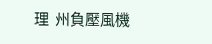理  州負壓風機